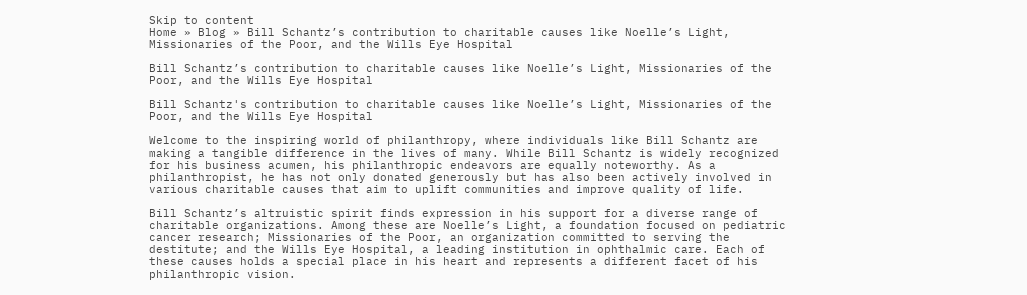Skip to content
Home » Blog » Bill Schantz’s contribution to charitable causes like Noelle’s Light, Missionaries of the Poor, and the Wills Eye Hospital

Bill Schantz’s contribution to charitable causes like Noelle’s Light, Missionaries of the Poor, and the Wills Eye Hospital

Bill Schantz's contribution to charitable causes like Noelle’s Light, Missionaries of the Poor, and the Wills Eye Hospital

Welcome to the inspiring world of philanthropy, where individuals like Bill Schantz are making a tangible difference in the lives of many. While Bill Schantz is widely recognized for his business acumen, his philanthropic endeavors are equally noteworthy. As a philanthropist, he has not only donated generously but has also been actively involved in various charitable causes that aim to uplift communities and improve quality of life.

Bill Schantz’s altruistic spirit finds expression in his support for a diverse range of charitable organizations. Among these are Noelle’s Light, a foundation focused on pediatric cancer research; Missionaries of the Poor, an organization committed to serving the destitute; and the Wills Eye Hospital, a leading institution in ophthalmic care. Each of these causes holds a special place in his heart and represents a different facet of his philanthropic vision.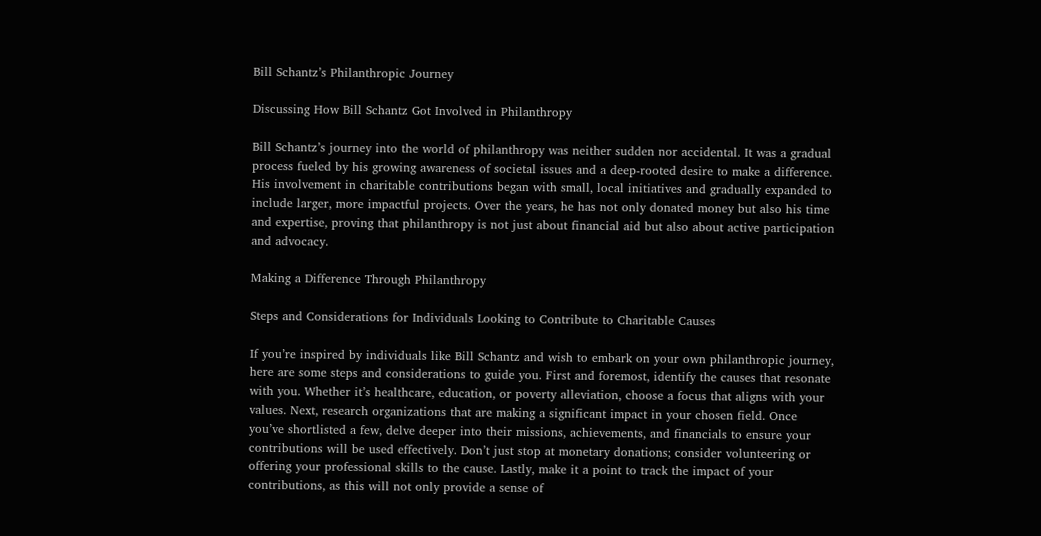Bill Schantz’s Philanthropic Journey

Discussing How Bill Schantz Got Involved in Philanthropy

Bill Schantz’s journey into the world of philanthropy was neither sudden nor accidental. It was a gradual process fueled by his growing awareness of societal issues and a deep-rooted desire to make a difference. His involvement in charitable contributions began with small, local initiatives and gradually expanded to include larger, more impactful projects. Over the years, he has not only donated money but also his time and expertise, proving that philanthropy is not just about financial aid but also about active participation and advocacy.

Making a Difference Through Philanthropy

Steps and Considerations for Individuals Looking to Contribute to Charitable Causes

If you’re inspired by individuals like Bill Schantz and wish to embark on your own philanthropic journey, here are some steps and considerations to guide you. First and foremost, identify the causes that resonate with you. Whether it’s healthcare, education, or poverty alleviation, choose a focus that aligns with your values. Next, research organizations that are making a significant impact in your chosen field. Once you’ve shortlisted a few, delve deeper into their missions, achievements, and financials to ensure your contributions will be used effectively. Don’t just stop at monetary donations; consider volunteering or offering your professional skills to the cause. Lastly, make it a point to track the impact of your contributions, as this will not only provide a sense of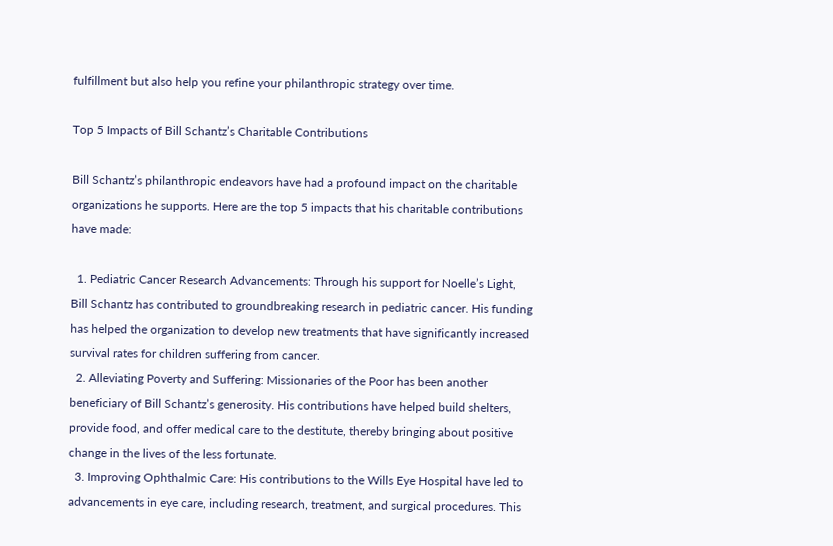fulfillment but also help you refine your philanthropic strategy over time.

Top 5 Impacts of Bill Schantz’s Charitable Contributions

Bill Schantz’s philanthropic endeavors have had a profound impact on the charitable organizations he supports. Here are the top 5 impacts that his charitable contributions have made:

  1. Pediatric Cancer Research Advancements: Through his support for Noelle’s Light, Bill Schantz has contributed to groundbreaking research in pediatric cancer. His funding has helped the organization to develop new treatments that have significantly increased survival rates for children suffering from cancer.
  2. Alleviating Poverty and Suffering: Missionaries of the Poor has been another beneficiary of Bill Schantz’s generosity. His contributions have helped build shelters, provide food, and offer medical care to the destitute, thereby bringing about positive change in the lives of the less fortunate.
  3. Improving Ophthalmic Care: His contributions to the Wills Eye Hospital have led to advancements in eye care, including research, treatment, and surgical procedures. This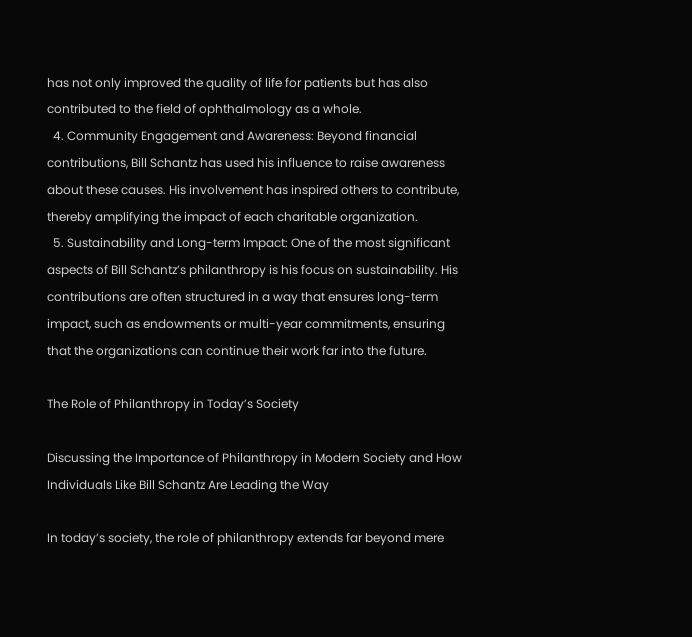has not only improved the quality of life for patients but has also contributed to the field of ophthalmology as a whole.
  4. Community Engagement and Awareness: Beyond financial contributions, Bill Schantz has used his influence to raise awareness about these causes. His involvement has inspired others to contribute, thereby amplifying the impact of each charitable organization.
  5. Sustainability and Long-term Impact: One of the most significant aspects of Bill Schantz’s philanthropy is his focus on sustainability. His contributions are often structured in a way that ensures long-term impact, such as endowments or multi-year commitments, ensuring that the organizations can continue their work far into the future.

The Role of Philanthropy in Today’s Society

Discussing the Importance of Philanthropy in Modern Society and How Individuals Like Bill Schantz Are Leading the Way

In today’s society, the role of philanthropy extends far beyond mere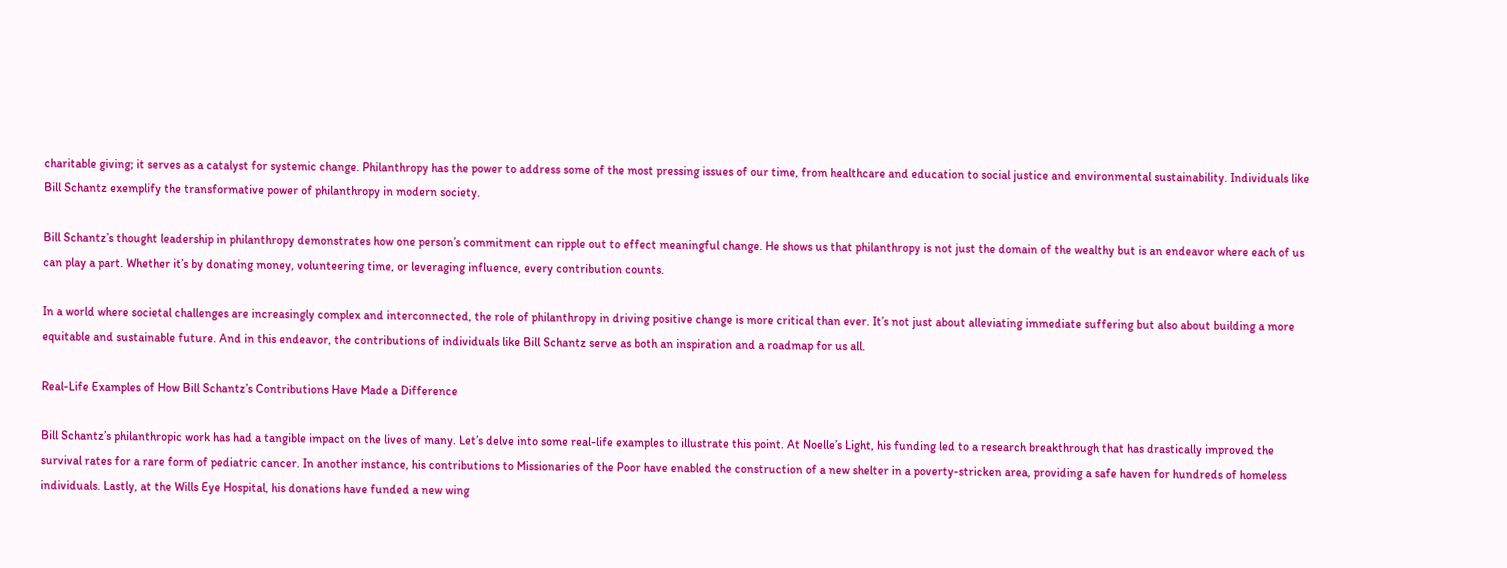charitable giving; it serves as a catalyst for systemic change. Philanthropy has the power to address some of the most pressing issues of our time, from healthcare and education to social justice and environmental sustainability. Individuals like Bill Schantz exemplify the transformative power of philanthropy in modern society.

Bill Schantz’s thought leadership in philanthropy demonstrates how one person’s commitment can ripple out to effect meaningful change. He shows us that philanthropy is not just the domain of the wealthy but is an endeavor where each of us can play a part. Whether it’s by donating money, volunteering time, or leveraging influence, every contribution counts.

In a world where societal challenges are increasingly complex and interconnected, the role of philanthropy in driving positive change is more critical than ever. It’s not just about alleviating immediate suffering but also about building a more equitable and sustainable future. And in this endeavor, the contributions of individuals like Bill Schantz serve as both an inspiration and a roadmap for us all.

Real-Life Examples of How Bill Schantz’s Contributions Have Made a Difference

Bill Schantz’s philanthropic work has had a tangible impact on the lives of many. Let’s delve into some real-life examples to illustrate this point. At Noelle’s Light, his funding led to a research breakthrough that has drastically improved the survival rates for a rare form of pediatric cancer. In another instance, his contributions to Missionaries of the Poor have enabled the construction of a new shelter in a poverty-stricken area, providing a safe haven for hundreds of homeless individuals. Lastly, at the Wills Eye Hospital, his donations have funded a new wing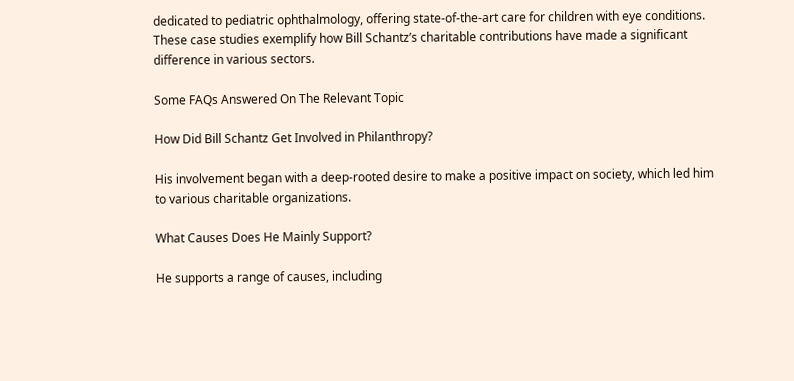dedicated to pediatric ophthalmology, offering state-of-the-art care for children with eye conditions. These case studies exemplify how Bill Schantz’s charitable contributions have made a significant difference in various sectors.

Some FAQs Answered On The Relevant Topic

How Did Bill Schantz Get Involved in Philanthropy?

His involvement began with a deep-rooted desire to make a positive impact on society, which led him to various charitable organizations.

What Causes Does He Mainly Support?

He supports a range of causes, including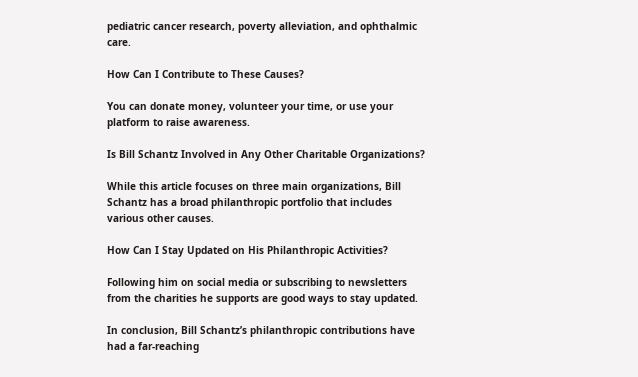pediatric cancer research, poverty alleviation, and ophthalmic care.

How Can I Contribute to These Causes?

You can donate money, volunteer your time, or use your platform to raise awareness.

Is Bill Schantz Involved in Any Other Charitable Organizations?

While this article focuses on three main organizations, Bill Schantz has a broad philanthropic portfolio that includes various other causes.

How Can I Stay Updated on His Philanthropic Activities?

Following him on social media or subscribing to newsletters from the charities he supports are good ways to stay updated.

In conclusion, Bill Schantz’s philanthropic contributions have had a far-reaching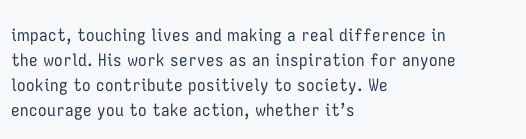impact, touching lives and making a real difference in the world. His work serves as an inspiration for anyone looking to contribute positively to society. We encourage you to take action, whether it’s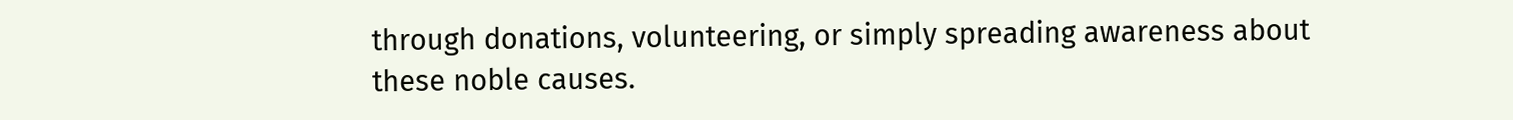through donations, volunteering, or simply spreading awareness about these noble causes.